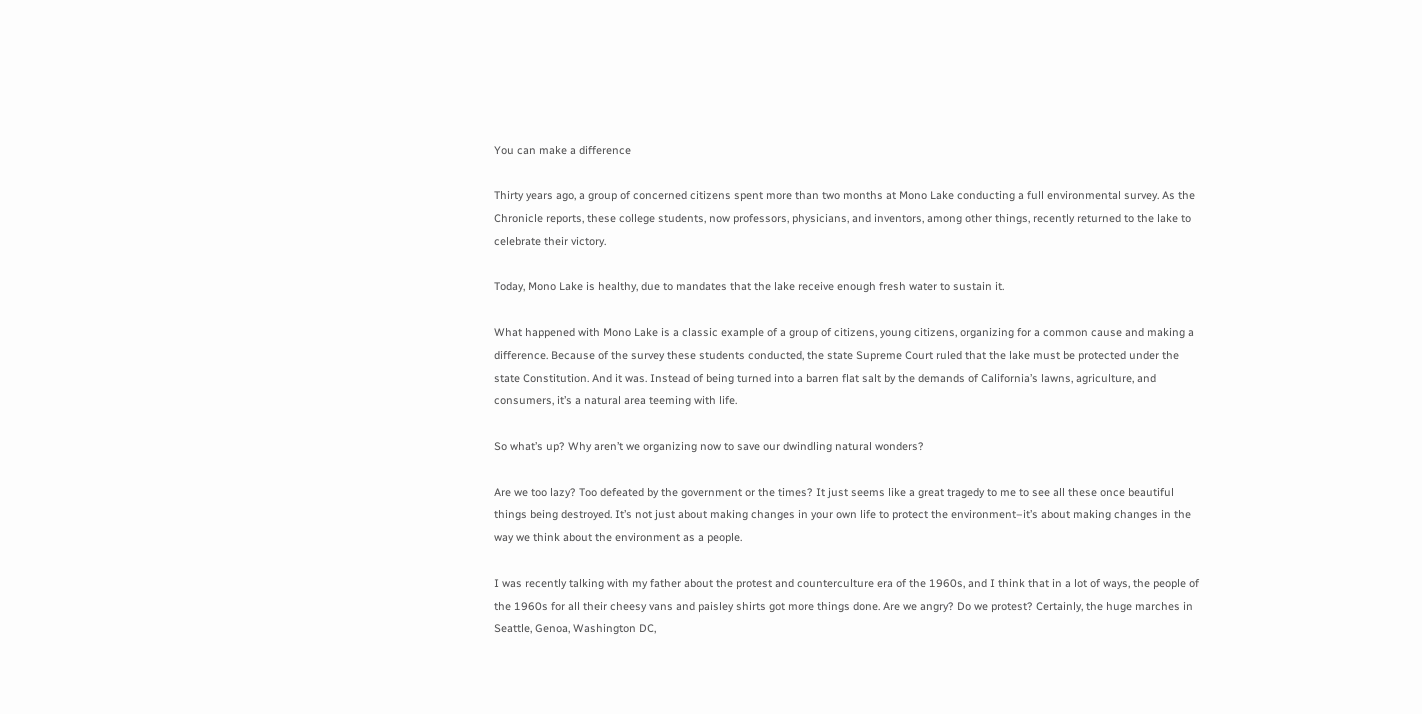You can make a difference

Thirty years ago, a group of concerned citizens spent more than two months at Mono Lake conducting a full environmental survey. As the Chronicle reports, these college students, now professors, physicians, and inventors, among other things, recently returned to the lake to celebrate their victory.

Today, Mono Lake is healthy, due to mandates that the lake receive enough fresh water to sustain it.

What happened with Mono Lake is a classic example of a group of citizens, young citizens, organizing for a common cause and making a difference. Because of the survey these students conducted, the state Supreme Court ruled that the lake must be protected under the state Constitution. And it was. Instead of being turned into a barren flat salt by the demands of California’s lawns, agriculture, and consumers, it’s a natural area teeming with life.

So what’s up? Why aren’t we organizing now to save our dwindling natural wonders?

Are we too lazy? Too defeated by the government or the times? It just seems like a great tragedy to me to see all these once beautiful things being destroyed. It’s not just about making changes in your own life to protect the environment–it’s about making changes in the way we think about the environment as a people.

I was recently talking with my father about the protest and counterculture era of the 1960s, and I think that in a lot of ways, the people of the 1960s for all their cheesy vans and paisley shirts got more things done. Are we angry? Do we protest? Certainly, the huge marches in Seattle, Genoa, Washington DC,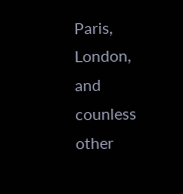Paris, London, and counless other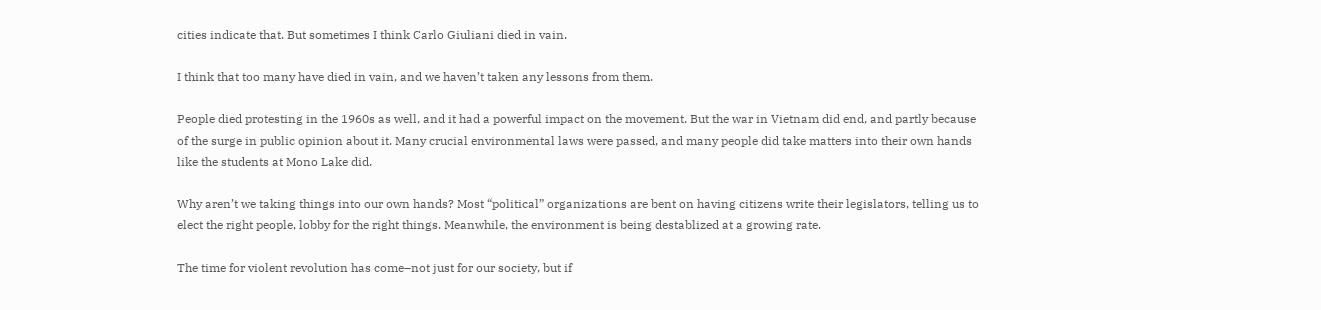cities indicate that. But sometimes I think Carlo Giuliani died in vain.

I think that too many have died in vain, and we haven’t taken any lessons from them.

People died protesting in the 1960s as well, and it had a powerful impact on the movement. But the war in Vietnam did end, and partly because of the surge in public opinion about it. Many crucial environmental laws were passed, and many people did take matters into their own hands like the students at Mono Lake did.

Why aren’t we taking things into our own hands? Most “political” organizations are bent on having citizens write their legislators, telling us to elect the right people, lobby for the right things. Meanwhile, the environment is being destablized at a growing rate.

The time for violent revolution has come–not just for our society, but if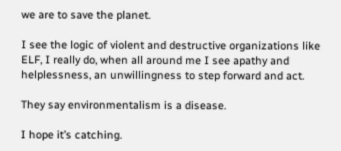we are to save the planet.

I see the logic of violent and destructive organizations like ELF, I really do, when all around me I see apathy and helplessness, an unwillingness to step forward and act.

They say environmentalism is a disease.

I hope it’s catching.